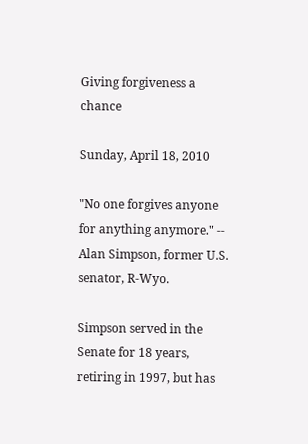Giving forgiveness a chance

Sunday, April 18, 2010

"No one forgives anyone for anything anymore." -- Alan Simpson, former U.S. senator, R-Wyo.

Simpson served in the Senate for 18 years, retiring in 1997, but has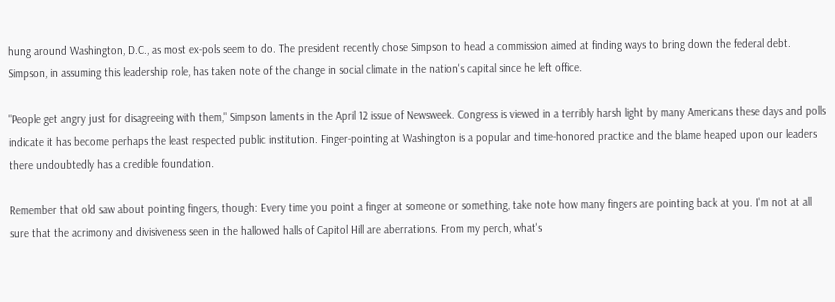hung around Washington, D.C., as most ex-pols seem to do. The president recently chose Simpson to head a commission aimed at finding ways to bring down the federal debt. Simpson, in assuming this leadership role, has taken note of the change in social climate in the nation's capital since he left office.

"People get angry just for disagreeing with them," Simpson laments in the April 12 issue of Newsweek. Congress is viewed in a terribly harsh light by many Americans these days and polls indicate it has become perhaps the least respected public institution. Finger-pointing at Washington is a popular and time-honored practice and the blame heaped upon our leaders there undoubtedly has a credible foundation.

Remember that old saw about pointing fingers, though: Every time you point a finger at someone or something, take note how many fingers are pointing back at you. I'm not at all sure that the acrimony and divisiveness seen in the hallowed halls of Capitol Hill are aberrations. From my perch, what's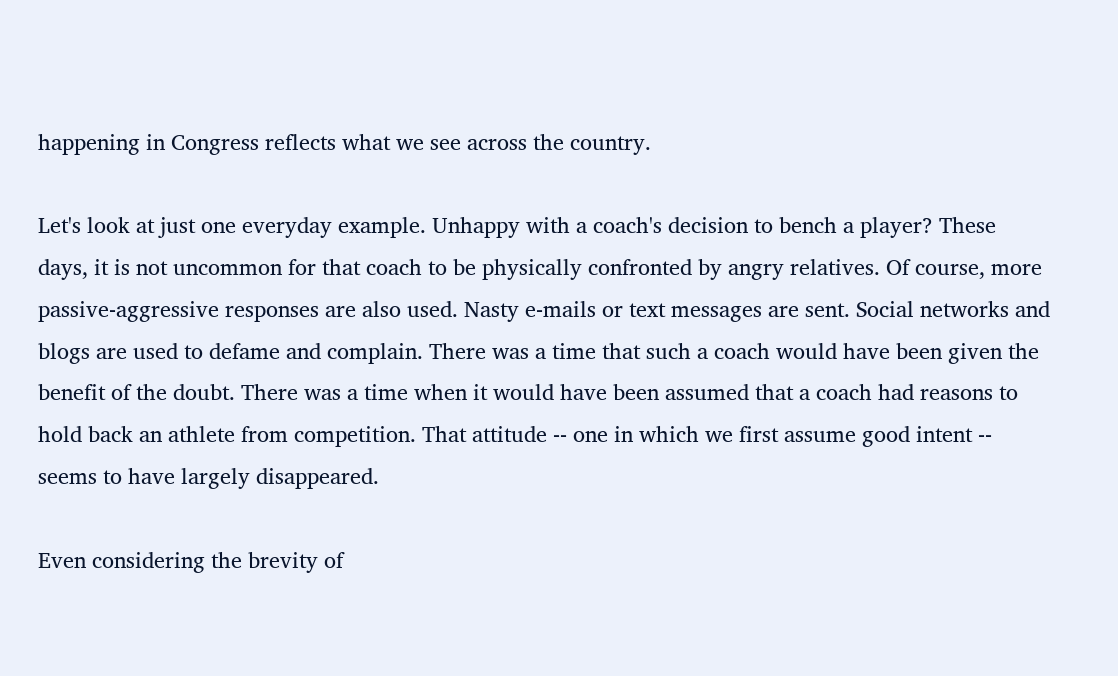happening in Congress reflects what we see across the country.

Let's look at just one everyday example. Unhappy with a coach's decision to bench a player? These days, it is not uncommon for that coach to be physically confronted by angry relatives. Of course, more passive-aggressive responses are also used. Nasty e-mails or text messages are sent. Social networks and blogs are used to defame and complain. There was a time that such a coach would have been given the benefit of the doubt. There was a time when it would have been assumed that a coach had reasons to hold back an athlete from competition. That attitude -- one in which we first assume good intent -- seems to have largely disappeared.

Even considering the brevity of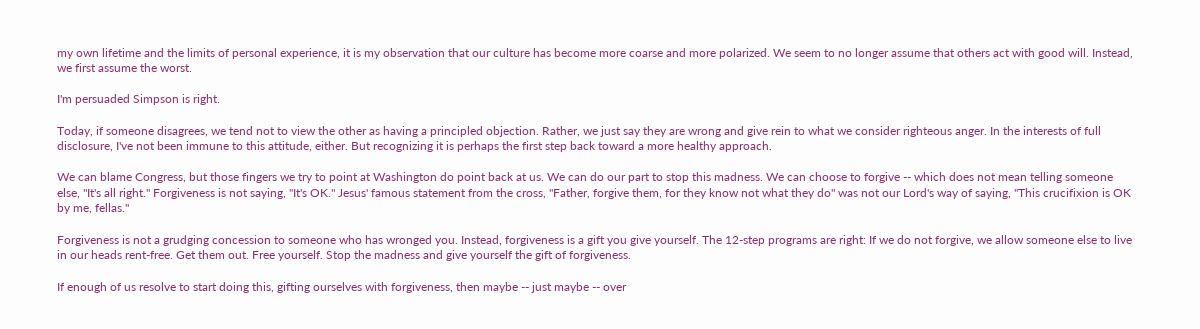my own lifetime and the limits of personal experience, it is my observation that our culture has become more coarse and more polarized. We seem to no longer assume that others act with good will. Instead, we first assume the worst.

I'm persuaded Simpson is right.

Today, if someone disagrees, we tend not to view the other as having a principled objection. Rather, we just say they are wrong and give rein to what we consider righteous anger. In the interests of full disclosure, I've not been immune to this attitude, either. But recognizing it is perhaps the first step back toward a more healthy approach.

We can blame Congress, but those fingers we try to point at Washington do point back at us. We can do our part to stop this madness. We can choose to forgive -- which does not mean telling someone else, "It's all right." Forgiveness is not saying, "It's OK." Jesus' famous statement from the cross, "Father, forgive them, for they know not what they do" was not our Lord's way of saying, "This crucifixion is OK by me, fellas."

Forgiveness is not a grudging concession to someone who has wronged you. Instead, forgiveness is a gift you give yourself. The 12-step programs are right: If we do not forgive, we allow someone else to live in our heads rent-free. Get them out. Free yourself. Stop the madness and give yourself the gift of forgiveness.

If enough of us resolve to start doing this, gifting ourselves with forgiveness, then maybe -- just maybe -- over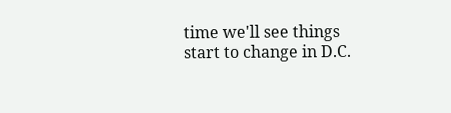time we'll see things start to change in D.C.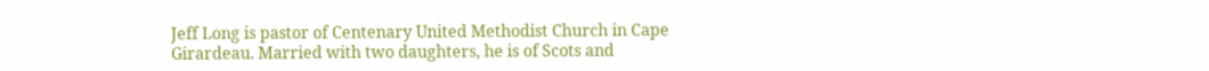Jeff Long is pastor of Centenary United Methodist Church in Cape Girardeau. Married with two daughters, he is of Scots and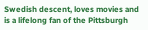Swedish descent, loves movies and is a lifelong fan of the Pittsburgh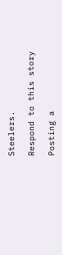Steelers.

Respond to this story

Posting a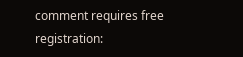comment requires free registration: